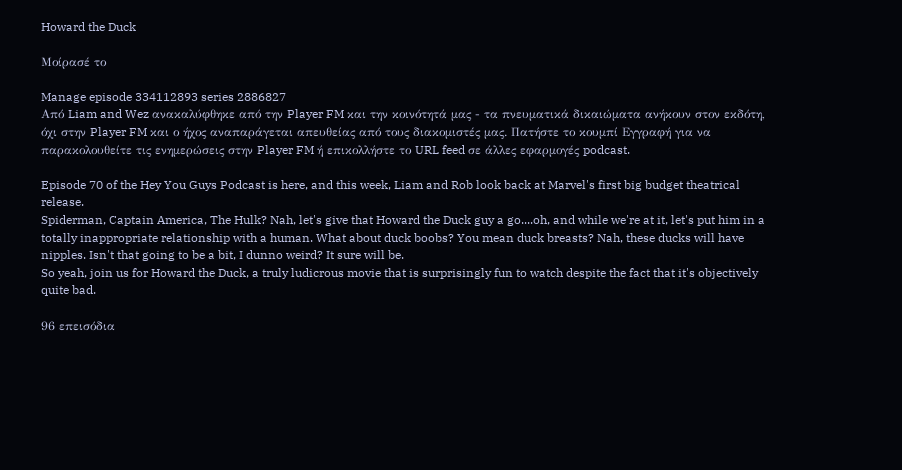Howard the Duck

Μοίρασέ το

Manage episode 334112893 series 2886827
Από Liam and Wez ανακαλύφθηκε από την Player FM και την κοινότητά μας - τα πνευματικά δικαιώματα ανήκουν στον εκδότη, όχι στην Player FM και ο ήχος αναπαράγεται απευθείας από τους διακομιστές μας. Πατήστε το κουμπί Εγγραφή για να παρακολουθείτε τις ενημερώσεις στην Player FM ή επικολλήστε το URL feed σε άλλες εφαρμογές podcast.

Episode 70 of the Hey You Guys Podcast is here, and this week, Liam and Rob look back at Marvel's first big budget theatrical release.
Spiderman, Captain America, The Hulk? Nah, let's give that Howard the Duck guy a go....oh, and while we're at it, let's put him in a totally inappropriate relationship with a human. What about duck boobs? You mean duck breasts? Nah, these ducks will have nipples. Isn't that going to be a bit, I dunno weird? It sure will be.
So yeah, join us for Howard the Duck, a truly ludicrous movie that is surprisingly fun to watch despite the fact that it's objectively quite bad.

96 επεισόδια